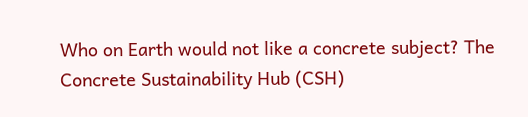Who on Earth would not like a concrete subject? The Concrete Sustainability Hub (CSH)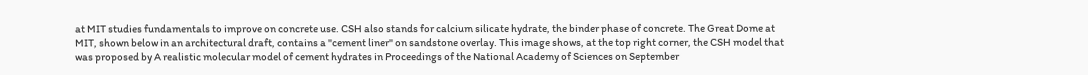at MIT studies fundamentals to improve on concrete use. CSH also stands for calcium silicate hydrate, the binder phase of concrete. The Great Dome at MIT, shown below in an architectural draft, contains a "cement liner" on sandstone overlay. This image shows, at the top right corner, the CSH model that was proposed by A realistic molecular model of cement hydrates in Proceedings of the National Academy of Sciences on September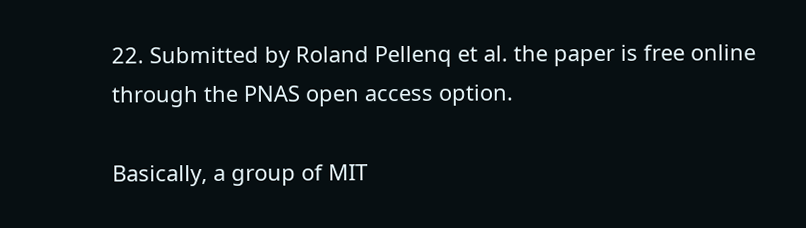22. Submitted by Roland Pellenq et al. the paper is free online through the PNAS open access option.

Basically, a group of MIT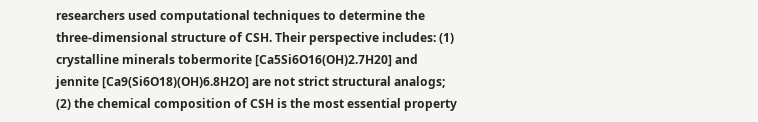researchers used computational techniques to determine the three-dimensional structure of CSH. Their perspective includes: (1) crystalline minerals tobermorite [Ca5Si6O16(OH)2.7H20] and jennite [Ca9(Si6O18)(OH)6.8H2O] are not strict structural analogs; (2) the chemical composition of CSH is the most essential property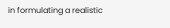in formulating a realistic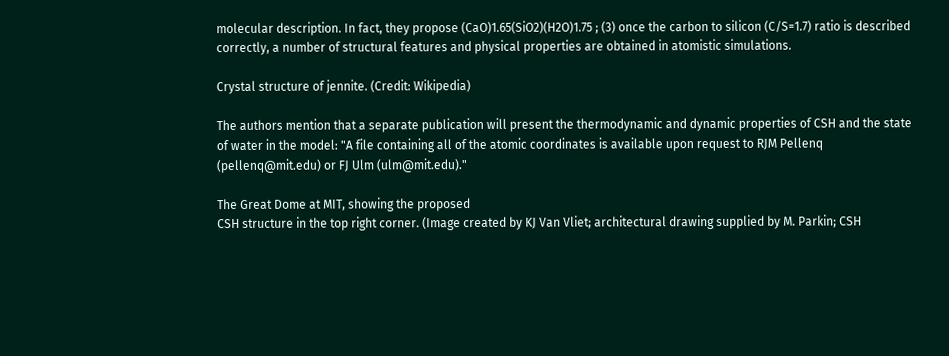molecular description. In fact, they propose (CaO)1.65(SiO2)(H2O)1.75 ; (3) once the carbon to silicon (C/S=1.7) ratio is described correctly, a number of structural features and physical properties are obtained in atomistic simulations.

Crystal structure of jennite. (Credit: Wikipedia)

The authors mention that a separate publication will present the thermodynamic and dynamic properties of CSH and the state of water in the model: "A file containing all of the atomic coordinates is available upon request to RJM Pellenq (pellenq@mit.edu) or FJ Ulm (ulm@mit.edu)."

The Great Dome at MIT, showing the proposed
CSH structure in the top right corner. (Image created by KJ Van Vliet; architectural drawing supplied by M. Parkin; CSH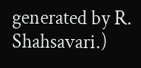generated by R. Shahsavari.)